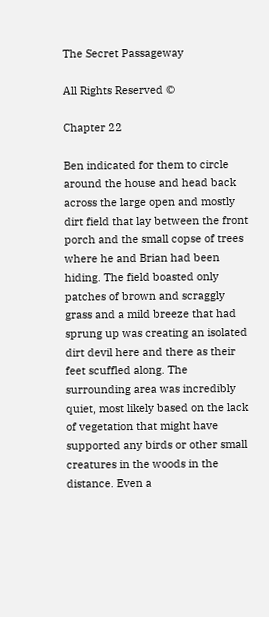The Secret Passageway

All Rights Reserved ©

Chapter 22

Ben indicated for them to circle around the house and head back across the large open and mostly dirt field that lay between the front porch and the small copse of trees where he and Brian had been hiding. The field boasted only patches of brown and scraggly grass and a mild breeze that had sprung up was creating an isolated dirt devil here and there as their feet scuffled along. The surrounding area was incredibly quiet, most likely based on the lack of vegetation that might have supported any birds or other small creatures in the woods in the distance. Even a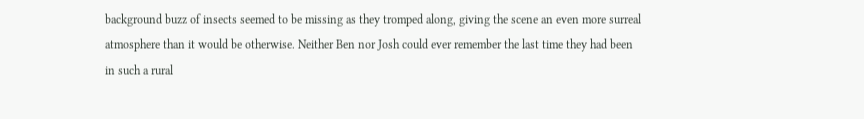background buzz of insects seemed to be missing as they tromped along, giving the scene an even more surreal atmosphere than it would be otherwise. Neither Ben nor Josh could ever remember the last time they had been in such a rural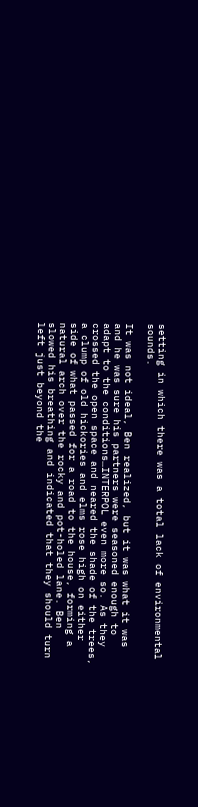setting in which there was a total lack of environmental sounds.

It was not ideal, Ben realized, but it was what it was and he was sure his partners were seasoned enough to adapt to the conditions…INTERPOL even more so. As they crossed the open space and neared the shade of the trees, a clump of old hickories and elms rose high on either side of what passed for a road to the house, forming a natural arch over the rocky and pot-holed lane. Ben slowed his breathing and indicated that they should turn left just beyond the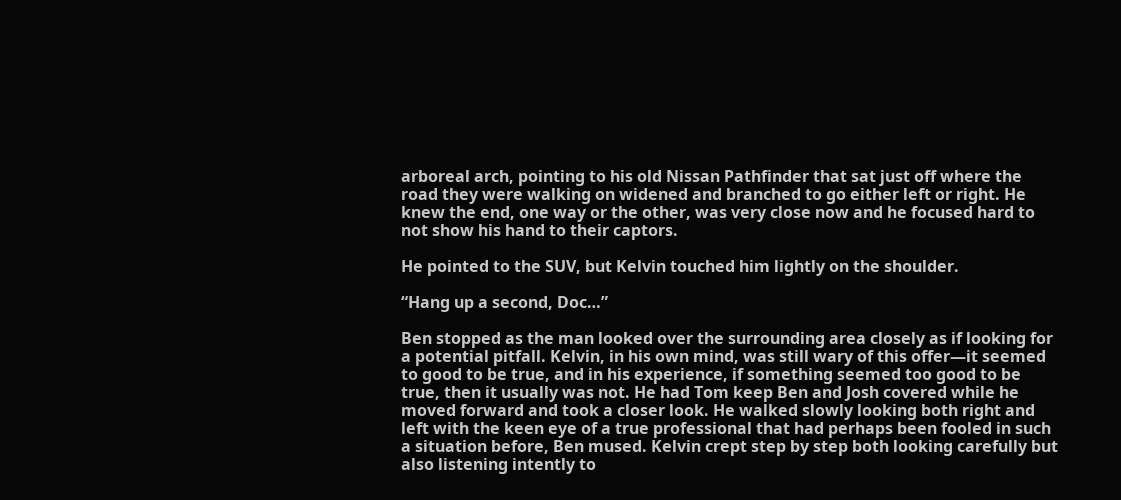arboreal arch, pointing to his old Nissan Pathfinder that sat just off where the road they were walking on widened and branched to go either left or right. He knew the end, one way or the other, was very close now and he focused hard to not show his hand to their captors.

He pointed to the SUV, but Kelvin touched him lightly on the shoulder.

“Hang up a second, Doc…”

Ben stopped as the man looked over the surrounding area closely as if looking for a potential pitfall. Kelvin, in his own mind, was still wary of this offer—it seemed to good to be true, and in his experience, if something seemed too good to be true, then it usually was not. He had Tom keep Ben and Josh covered while he moved forward and took a closer look. He walked slowly looking both right and left with the keen eye of a true professional that had perhaps been fooled in such a situation before, Ben mused. Kelvin crept step by step both looking carefully but also listening intently to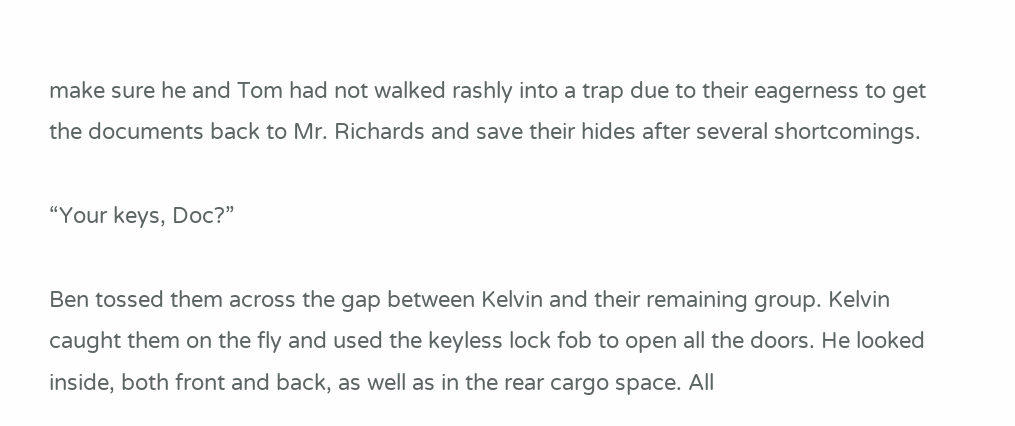make sure he and Tom had not walked rashly into a trap due to their eagerness to get the documents back to Mr. Richards and save their hides after several shortcomings.

“Your keys, Doc?”

Ben tossed them across the gap between Kelvin and their remaining group. Kelvin caught them on the fly and used the keyless lock fob to open all the doors. He looked inside, both front and back, as well as in the rear cargo space. All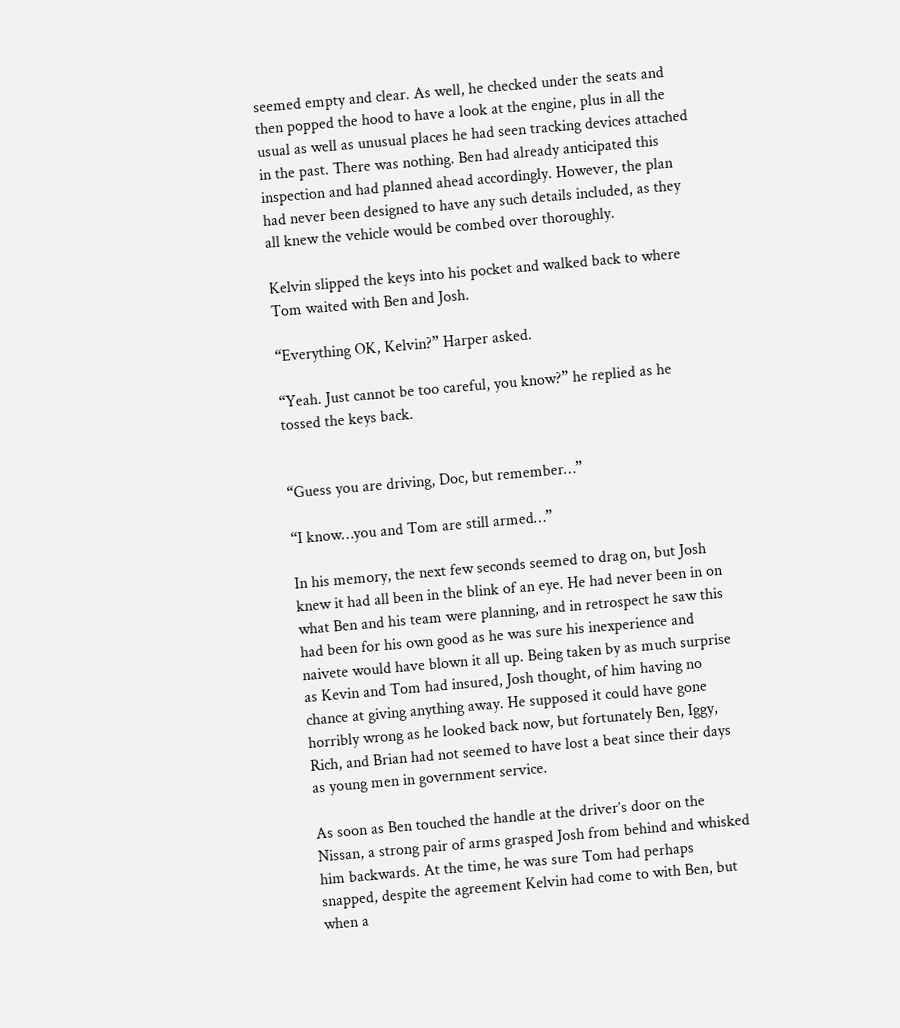seemed empty and clear. As well, he checked under the seats and then popped the hood to have a look at the engine, plus in all the usual as well as unusual places he had seen tracking devices attached in the past. There was nothing. Ben had already anticipated this inspection and had planned ahead accordingly. However, the plan had never been designed to have any such details included, as they all knew the vehicle would be combed over thoroughly.

Kelvin slipped the keys into his pocket and walked back to where Tom waited with Ben and Josh.

“Everything OK, Kelvin?” Harper asked.

“Yeah. Just cannot be too careful, you know?” he replied as he tossed the keys back.


“Guess you are driving, Doc, but remember…”

“I know…you and Tom are still armed…”

In his memory, the next few seconds seemed to drag on, but Josh knew it had all been in the blink of an eye. He had never been in on what Ben and his team were planning, and in retrospect he saw this had been for his own good as he was sure his inexperience and naivete would have blown it all up. Being taken by as much surprise as Kevin and Tom had insured, Josh thought, of him having no chance at giving anything away. He supposed it could have gone horribly wrong as he looked back now, but fortunately Ben, Iggy, Rich, and Brian had not seemed to have lost a beat since their days as young men in government service.

As soon as Ben touched the handle at the driver’s door on the Nissan, a strong pair of arms grasped Josh from behind and whisked him backwards. At the time, he was sure Tom had perhaps snapped, despite the agreement Kelvin had come to with Ben, but when a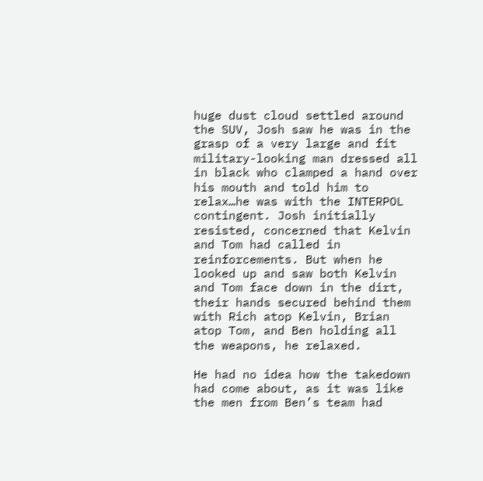huge dust cloud settled around the SUV, Josh saw he was in the grasp of a very large and fit military-looking man dressed all in black who clamped a hand over his mouth and told him to relax…he was with the INTERPOL contingent. Josh initially resisted, concerned that Kelvin and Tom had called in reinforcements. But when he looked up and saw both Kelvin and Tom face down in the dirt, their hands secured behind them with Rich atop Kelvin, Brian atop Tom, and Ben holding all the weapons, he relaxed.

He had no idea how the takedown had come about, as it was like the men from Ben’s team had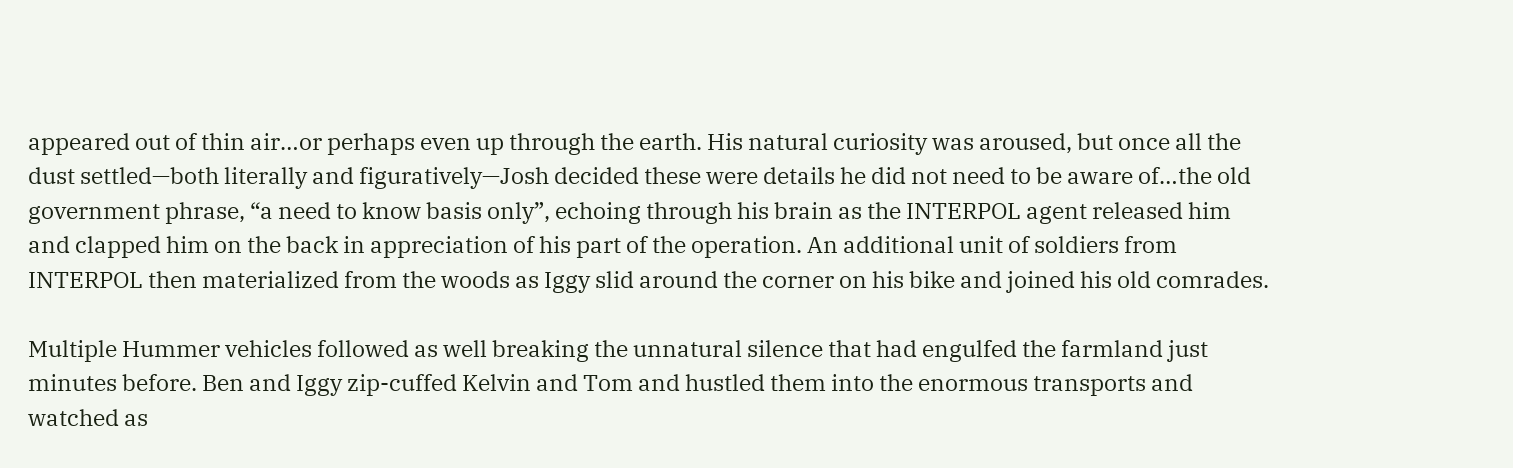appeared out of thin air…or perhaps even up through the earth. His natural curiosity was aroused, but once all the dust settled—both literally and figuratively—Josh decided these were details he did not need to be aware of…the old government phrase, “a need to know basis only”, echoing through his brain as the INTERPOL agent released him and clapped him on the back in appreciation of his part of the operation. An additional unit of soldiers from INTERPOL then materialized from the woods as Iggy slid around the corner on his bike and joined his old comrades.

Multiple Hummer vehicles followed as well breaking the unnatural silence that had engulfed the farmland just minutes before. Ben and Iggy zip-cuffed Kelvin and Tom and hustled them into the enormous transports and watched as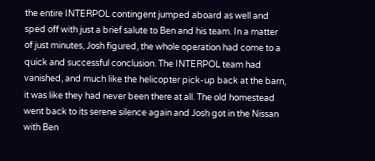the entire INTERPOL contingent jumped aboard as well and sped off with just a brief salute to Ben and his team. In a matter of just minutes, Josh figured, the whole operation had come to a quick and successful conclusion. The INTERPOL team had vanished, and much like the helicopter pick-up back at the barn, it was like they had never been there at all. The old homestead went back to its serene silence again and Josh got in the Nissan with Ben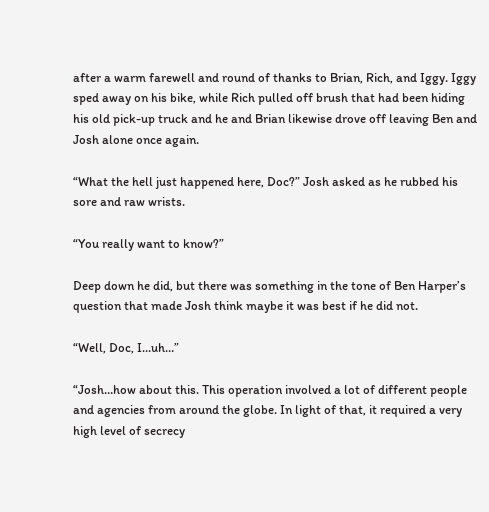after a warm farewell and round of thanks to Brian, Rich, and Iggy. Iggy sped away on his bike, while Rich pulled off brush that had been hiding his old pick-up truck and he and Brian likewise drove off leaving Ben and Josh alone once again.

“What the hell just happened here, Doc?” Josh asked as he rubbed his sore and raw wrists.

“You really want to know?”

Deep down he did, but there was something in the tone of Ben Harper’s question that made Josh think maybe it was best if he did not.

“Well, Doc, I…uh…”

“Josh…how about this. This operation involved a lot of different people and agencies from around the globe. In light of that, it required a very high level of secrecy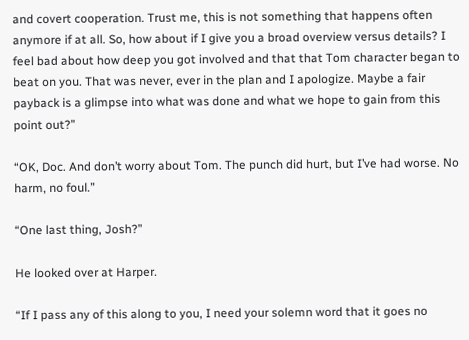and covert cooperation. Trust me, this is not something that happens often anymore if at all. So, how about if I give you a broad overview versus details? I feel bad about how deep you got involved and that that Tom character began to beat on you. That was never, ever in the plan and I apologize. Maybe a fair payback is a glimpse into what was done and what we hope to gain from this point out?”

“OK, Doc. And don’t worry about Tom. The punch did hurt, but I’ve had worse. No harm, no foul.”

“One last thing, Josh?”

He looked over at Harper.

“If I pass any of this along to you, I need your solemn word that it goes no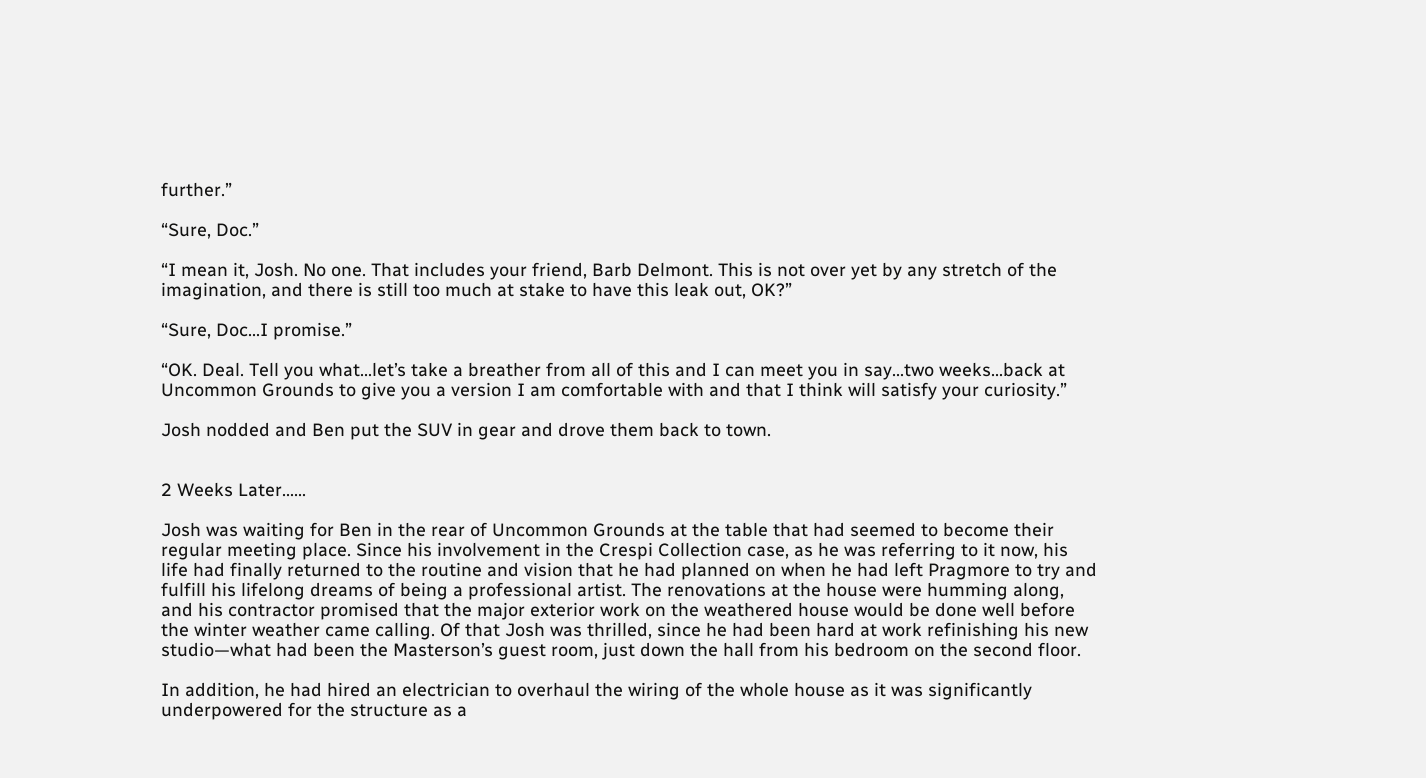further.”

“Sure, Doc.”

“I mean it, Josh. No one. That includes your friend, Barb Delmont. This is not over yet by any stretch of the imagination, and there is still too much at stake to have this leak out, OK?”

“Sure, Doc…I promise.”

“OK. Deal. Tell you what…let’s take a breather from all of this and I can meet you in say…two weeks…back at Uncommon Grounds to give you a version I am comfortable with and that I think will satisfy your curiosity.”

Josh nodded and Ben put the SUV in gear and drove them back to town.


2 Weeks Later……

Josh was waiting for Ben in the rear of Uncommon Grounds at the table that had seemed to become their regular meeting place. Since his involvement in the Crespi Collection case, as he was referring to it now, his life had finally returned to the routine and vision that he had planned on when he had left Pragmore to try and fulfill his lifelong dreams of being a professional artist. The renovations at the house were humming along, and his contractor promised that the major exterior work on the weathered house would be done well before the winter weather came calling. Of that Josh was thrilled, since he had been hard at work refinishing his new studio—what had been the Masterson’s guest room, just down the hall from his bedroom on the second floor.

In addition, he had hired an electrician to overhaul the wiring of the whole house as it was significantly underpowered for the structure as a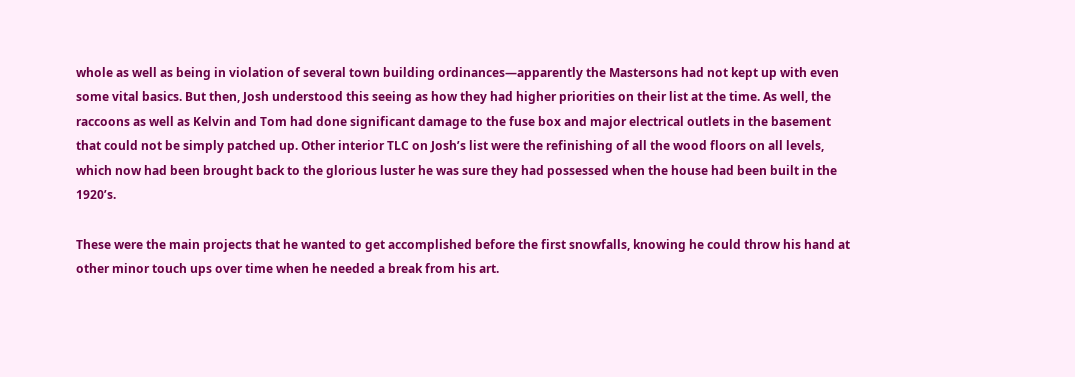whole as well as being in violation of several town building ordinances—apparently the Mastersons had not kept up with even some vital basics. But then, Josh understood this seeing as how they had higher priorities on their list at the time. As well, the raccoons as well as Kelvin and Tom had done significant damage to the fuse box and major electrical outlets in the basement that could not be simply patched up. Other interior TLC on Josh’s list were the refinishing of all the wood floors on all levels, which now had been brought back to the glorious luster he was sure they had possessed when the house had been built in the 1920’s.

These were the main projects that he wanted to get accomplished before the first snowfalls, knowing he could throw his hand at other minor touch ups over time when he needed a break from his art.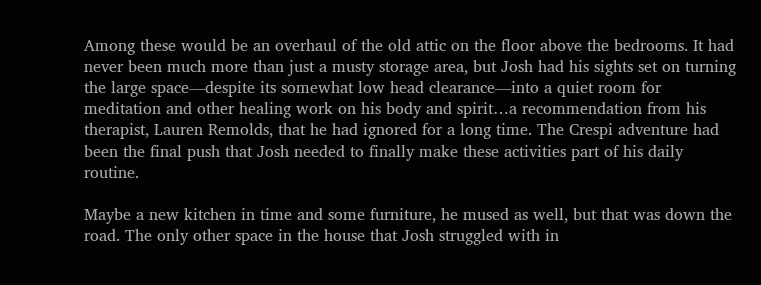Among these would be an overhaul of the old attic on the floor above the bedrooms. It had never been much more than just a musty storage area, but Josh had his sights set on turning the large space—despite its somewhat low head clearance—into a quiet room for meditation and other healing work on his body and spirit…a recommendation from his therapist, Lauren Remolds, that he had ignored for a long time. The Crespi adventure had been the final push that Josh needed to finally make these activities part of his daily routine.

Maybe a new kitchen in time and some furniture, he mused as well, but that was down the road. The only other space in the house that Josh struggled with in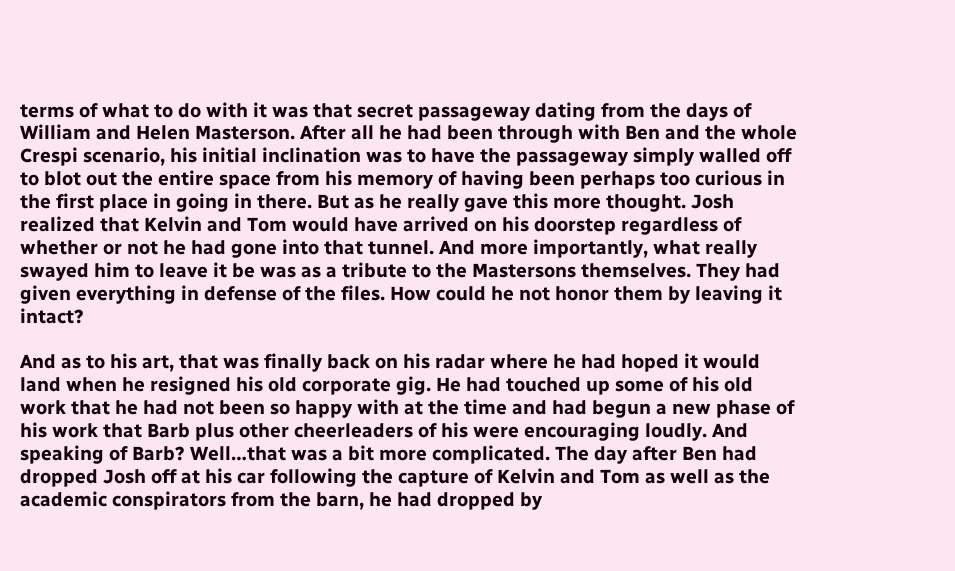terms of what to do with it was that secret passageway dating from the days of William and Helen Masterson. After all he had been through with Ben and the whole Crespi scenario, his initial inclination was to have the passageway simply walled off to blot out the entire space from his memory of having been perhaps too curious in the first place in going in there. But as he really gave this more thought. Josh realized that Kelvin and Tom would have arrived on his doorstep regardless of whether or not he had gone into that tunnel. And more importantly, what really swayed him to leave it be was as a tribute to the Mastersons themselves. They had given everything in defense of the files. How could he not honor them by leaving it intact?

And as to his art, that was finally back on his radar where he had hoped it would land when he resigned his old corporate gig. He had touched up some of his old work that he had not been so happy with at the time and had begun a new phase of his work that Barb plus other cheerleaders of his were encouraging loudly. And speaking of Barb? Well…that was a bit more complicated. The day after Ben had dropped Josh off at his car following the capture of Kelvin and Tom as well as the academic conspirators from the barn, he had dropped by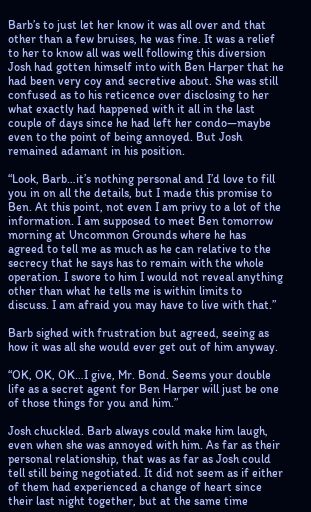Barb’s to just let her know it was all over and that other than a few bruises, he was fine. It was a relief to her to know all was well following this diversion Josh had gotten himself into with Ben Harper that he had been very coy and secretive about. She was still confused as to his reticence over disclosing to her what exactly had happened with it all in the last couple of days since he had left her condo—maybe even to the point of being annoyed. But Josh remained adamant in his position.

“Look, Barb…it’s nothing personal and I’d love to fill you in on all the details, but I made this promise to Ben. At this point, not even I am privy to a lot of the information. I am supposed to meet Ben tomorrow morning at Uncommon Grounds where he has agreed to tell me as much as he can relative to the secrecy that he says has to remain with the whole operation. I swore to him I would not reveal anything other than what he tells me is within limits to discuss. I am afraid you may have to live with that.”

Barb sighed with frustration but agreed, seeing as how it was all she would ever get out of him anyway.

“OK, OK, OK…I give, Mr. Bond. Seems your double life as a secret agent for Ben Harper will just be one of those things for you and him.”

Josh chuckled. Barb always could make him laugh, even when she was annoyed with him. As far as their personal relationship, that was as far as Josh could tell still being negotiated. It did not seem as if either of them had experienced a change of heart since their last night together, but at the same time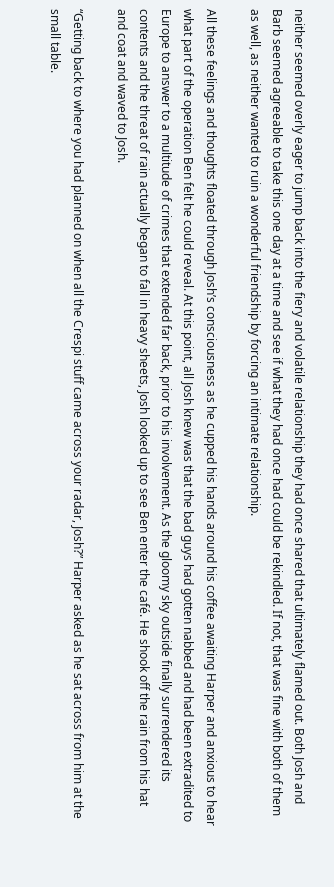neither seemed overly eager to jump back into the fiery and volatile relationship they had once shared that ultimately flamed out. Both Josh and Barb seemed agreeable to take this one day at a time and see if what they had once had could be rekindled. If not, that was fine with both of them as well, as neither wanted to ruin a wonderful friendship by forcing an intimate relationship.

All these feelings and thoughts floated through Josh’s consciousness as he cupped his hands around his coffee awaiting Harper and anxious to hear what part of the operation Ben felt he could reveal. At this point, all Josh knew was that the bad guys had gotten nabbed and had been extradited to Europe to answer to a multitude of crimes that extended far back, prior to his involvement. As the gloomy sky outside finally surrendered its contents and the threat of rain actually began to fall in heavy sheets, Josh looked up to see Ben enter the café. He shook off the rain from his hat and coat and waved to Josh.

“Getting back to where you had planned on when all the Crespi stuff came across your radar, Josh?” Harper asked as he sat across from him at the small table.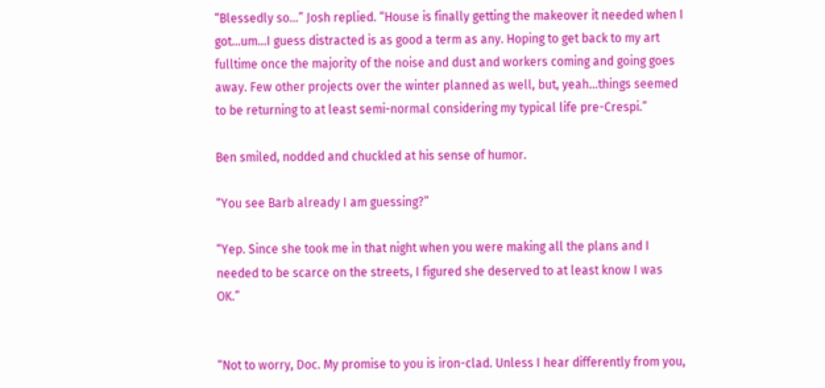“Blessedly so…” Josh replied. “House is finally getting the makeover it needed when I got…um…I guess distracted is as good a term as any. Hoping to get back to my art fulltime once the majority of the noise and dust and workers coming and going goes away. Few other projects over the winter planned as well, but, yeah…things seemed to be returning to at least semi-normal considering my typical life pre-Crespi.”

Ben smiled, nodded and chuckled at his sense of humor.

“You see Barb already I am guessing?”

“Yep. Since she took me in that night when you were making all the plans and I needed to be scarce on the streets, I figured she deserved to at least know I was OK.”


“Not to worry, Doc. My promise to you is iron-clad. Unless I hear differently from you,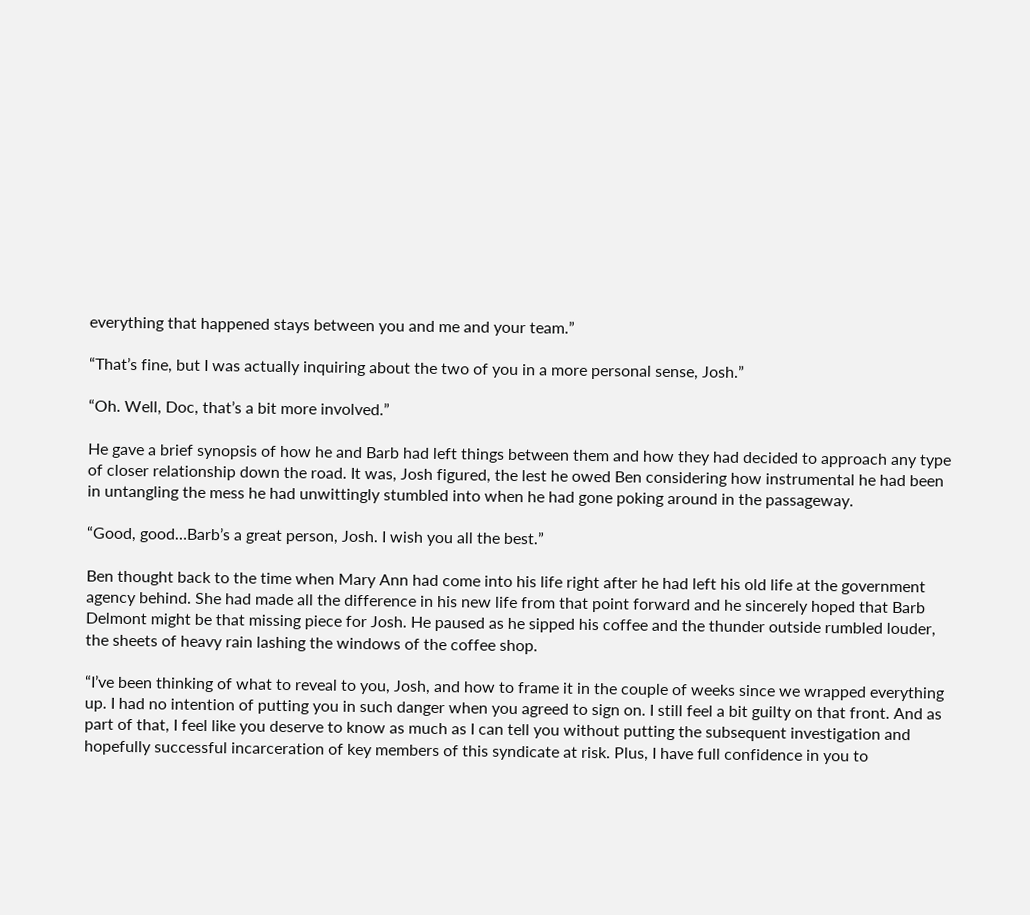everything that happened stays between you and me and your team.”

“That’s fine, but I was actually inquiring about the two of you in a more personal sense, Josh.”

“Oh. Well, Doc, that’s a bit more involved.”

He gave a brief synopsis of how he and Barb had left things between them and how they had decided to approach any type of closer relationship down the road. It was, Josh figured, the lest he owed Ben considering how instrumental he had been in untangling the mess he had unwittingly stumbled into when he had gone poking around in the passageway.

“Good, good…Barb’s a great person, Josh. I wish you all the best.”

Ben thought back to the time when Mary Ann had come into his life right after he had left his old life at the government agency behind. She had made all the difference in his new life from that point forward and he sincerely hoped that Barb Delmont might be that missing piece for Josh. He paused as he sipped his coffee and the thunder outside rumbled louder, the sheets of heavy rain lashing the windows of the coffee shop.

“I’ve been thinking of what to reveal to you, Josh, and how to frame it in the couple of weeks since we wrapped everything up. I had no intention of putting you in such danger when you agreed to sign on. I still feel a bit guilty on that front. And as part of that, I feel like you deserve to know as much as I can tell you without putting the subsequent investigation and hopefully successful incarceration of key members of this syndicate at risk. Plus, I have full confidence in you to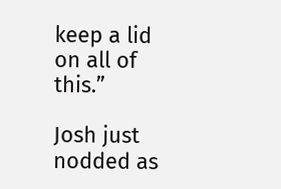keep a lid on all of this.”

Josh just nodded as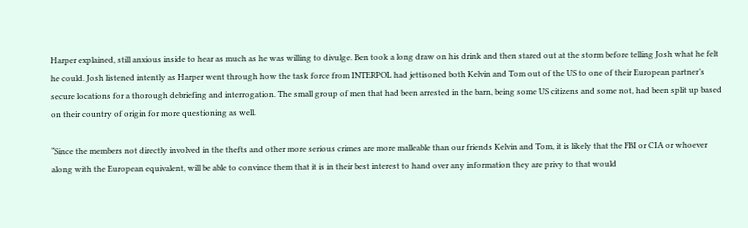Harper explained, still anxious inside to hear as much as he was willing to divulge. Ben took a long draw on his drink and then stared out at the storm before telling Josh what he felt he could. Josh listened intently as Harper went through how the task force from INTERPOL had jettisoned both Kelvin and Tom out of the US to one of their European partner’s secure locations for a thorough debriefing and interrogation. The small group of men that had been arrested in the barn, being some US citizens and some not, had been split up based on their country of origin for more questioning as well.

“Since the members not directly involved in the thefts and other more serious crimes are more malleable than our friends Kelvin and Tom, it is likely that the FBI or CIA or whoever along with the European equivalent, will be able to convince them that it is in their best interest to hand over any information they are privy to that would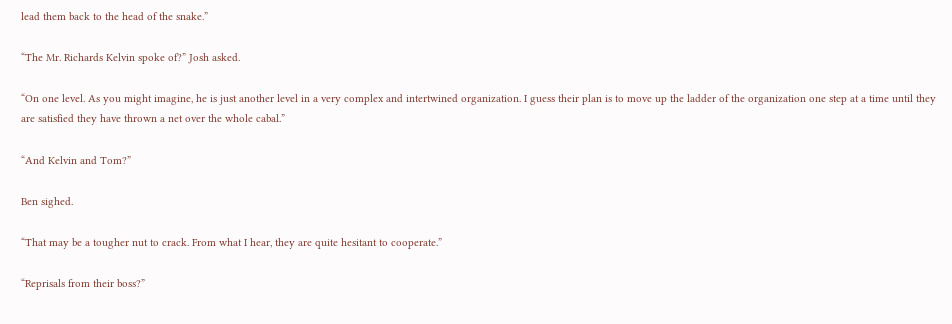lead them back to the head of the snake.”

“The Mr. Richards Kelvin spoke of?” Josh asked.

“On one level. As you might imagine, he is just another level in a very complex and intertwined organization. I guess their plan is to move up the ladder of the organization one step at a time until they are satisfied they have thrown a net over the whole cabal.”

“And Kelvin and Tom?”

Ben sighed.

“That may be a tougher nut to crack. From what I hear, they are quite hesitant to cooperate.”

“Reprisals from their boss?”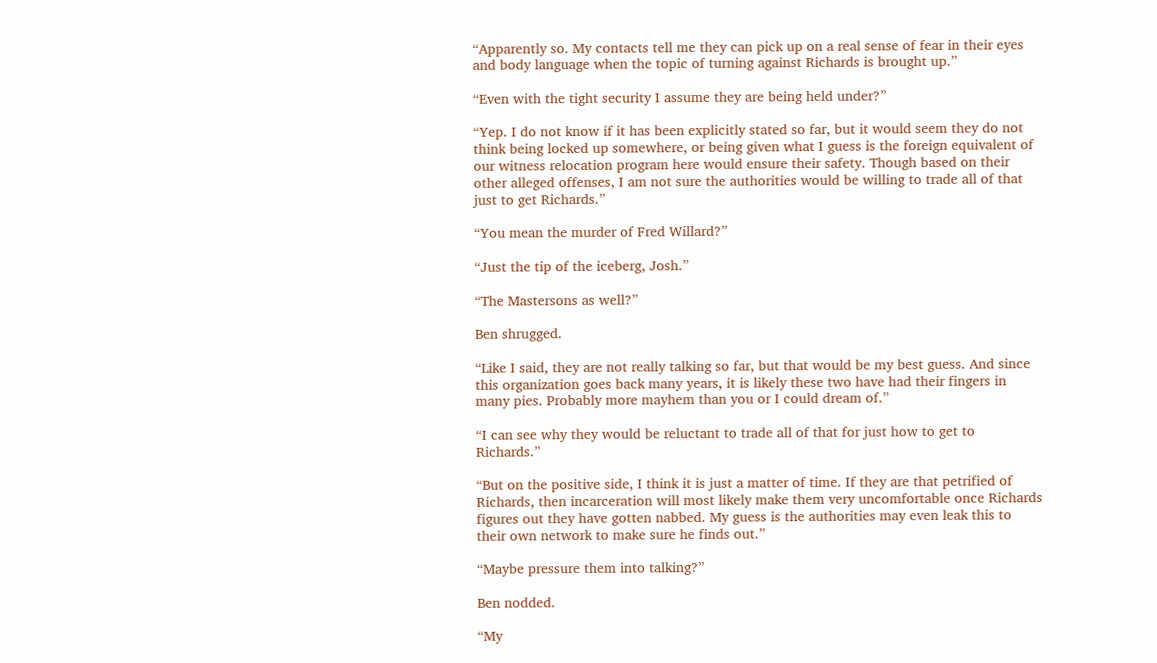“Apparently so. My contacts tell me they can pick up on a real sense of fear in their eyes and body language when the topic of turning against Richards is brought up.”

“Even with the tight security I assume they are being held under?”

“Yep. I do not know if it has been explicitly stated so far, but it would seem they do not think being locked up somewhere, or being given what I guess is the foreign equivalent of our witness relocation program here would ensure their safety. Though based on their other alleged offenses, I am not sure the authorities would be willing to trade all of that just to get Richards.”

“You mean the murder of Fred Willard?”

“Just the tip of the iceberg, Josh.”

“The Mastersons as well?”

Ben shrugged.

“Like I said, they are not really talking so far, but that would be my best guess. And since this organization goes back many years, it is likely these two have had their fingers in many pies. Probably more mayhem than you or I could dream of.”

“I can see why they would be reluctant to trade all of that for just how to get to Richards.”

“But on the positive side, I think it is just a matter of time. If they are that petrified of Richards, then incarceration will most likely make them very uncomfortable once Richards figures out they have gotten nabbed. My guess is the authorities may even leak this to their own network to make sure he finds out.”

“Maybe pressure them into talking?”

Ben nodded.

“My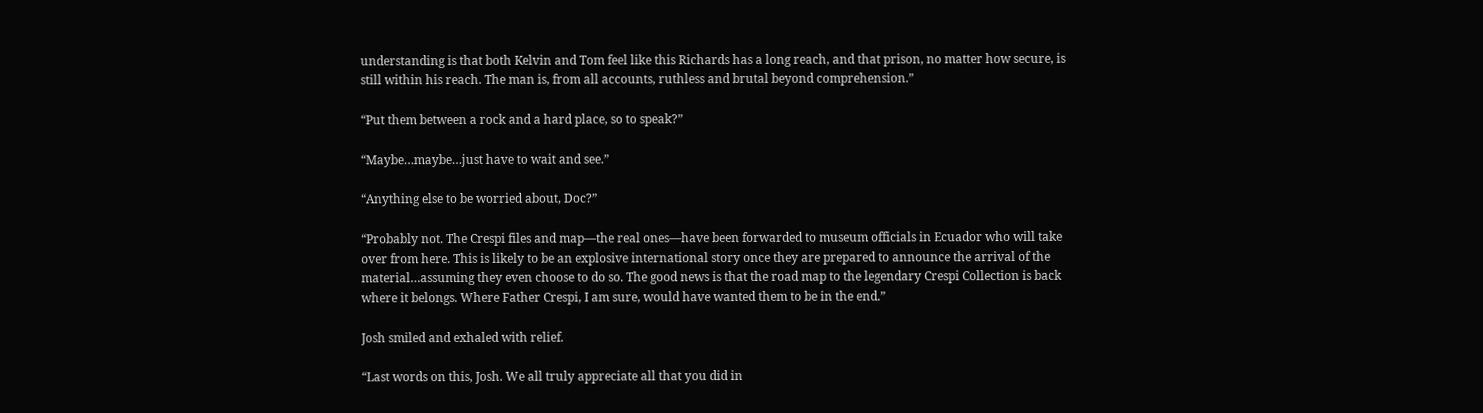understanding is that both Kelvin and Tom feel like this Richards has a long reach, and that prison, no matter how secure, is still within his reach. The man is, from all accounts, ruthless and brutal beyond comprehension.”

“Put them between a rock and a hard place, so to speak?”

“Maybe…maybe…just have to wait and see.”

“Anything else to be worried about, Doc?”

“Probably not. The Crespi files and map—the real ones—have been forwarded to museum officials in Ecuador who will take over from here. This is likely to be an explosive international story once they are prepared to announce the arrival of the material…assuming they even choose to do so. The good news is that the road map to the legendary Crespi Collection is back where it belongs. Where Father Crespi, I am sure, would have wanted them to be in the end.”

Josh smiled and exhaled with relief.

“Last words on this, Josh. We all truly appreciate all that you did in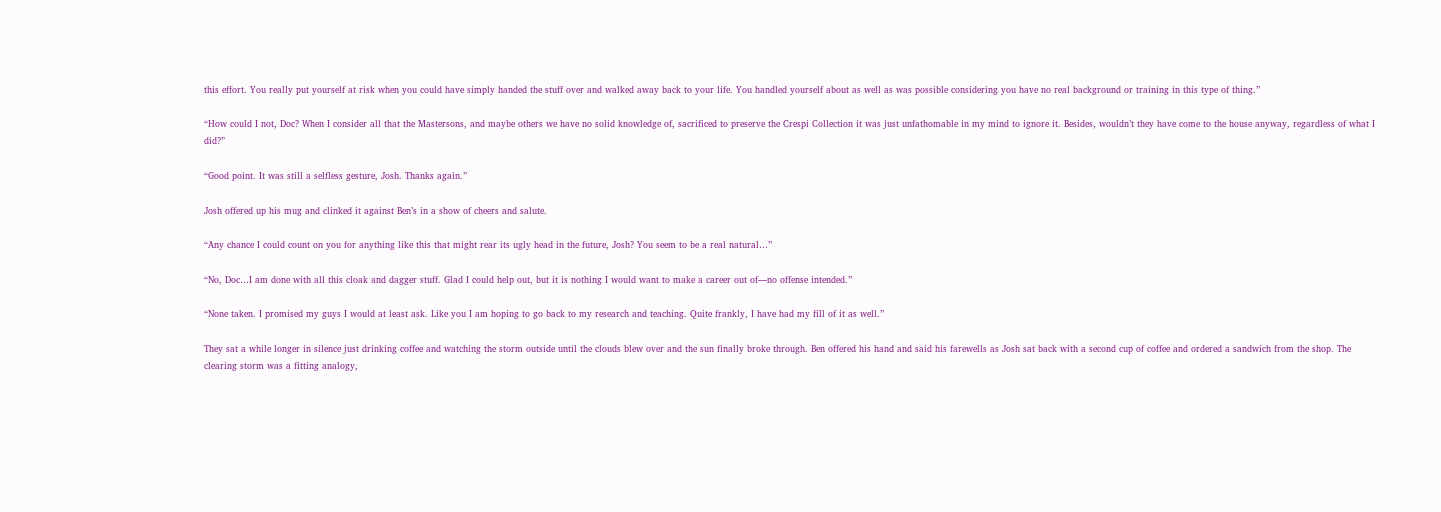this effort. You really put yourself at risk when you could have simply handed the stuff over and walked away back to your life. You handled yourself about as well as was possible considering you have no real background or training in this type of thing.”

“How could I not, Doc? When I consider all that the Mastersons, and maybe others we have no solid knowledge of, sacrificed to preserve the Crespi Collection it was just unfathomable in my mind to ignore it. Besides, wouldn’t they have come to the house anyway, regardless of what I did?”

“Good point. It was still a selfless gesture, Josh. Thanks again.”

Josh offered up his mug and clinked it against Ben’s in a show of cheers and salute.

“Any chance I could count on you for anything like this that might rear its ugly head in the future, Josh? You seem to be a real natural…”

“No, Doc…I am done with all this cloak and dagger stuff. Glad I could help out, but it is nothing I would want to make a career out of—no offense intended.”

“None taken. I promised my guys I would at least ask. Like you I am hoping to go back to my research and teaching. Quite frankly, I have had my fill of it as well.”

They sat a while longer in silence just drinking coffee and watching the storm outside until the clouds blew over and the sun finally broke through. Ben offered his hand and said his farewells as Josh sat back with a second cup of coffee and ordered a sandwich from the shop. The clearing storm was a fitting analogy,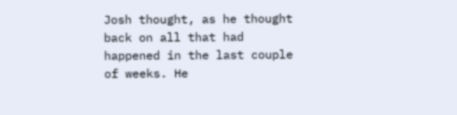Josh thought, as he thought back on all that had happened in the last couple of weeks. He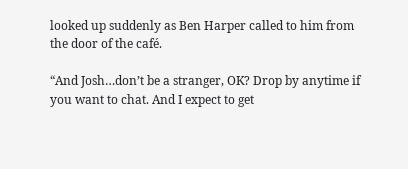looked up suddenly as Ben Harper called to him from the door of the café.

“And Josh…don’t be a stranger, OK? Drop by anytime if you want to chat. And I expect to get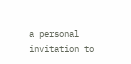a personal invitation to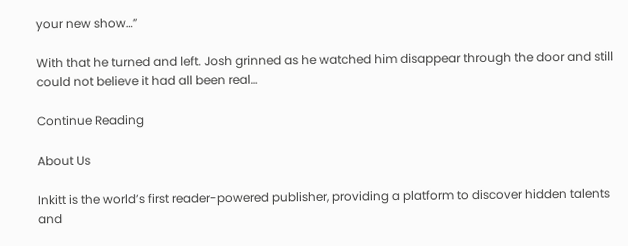your new show…”

With that he turned and left. Josh grinned as he watched him disappear through the door and still could not believe it had all been real…

Continue Reading

About Us

Inkitt is the world’s first reader-powered publisher, providing a platform to discover hidden talents and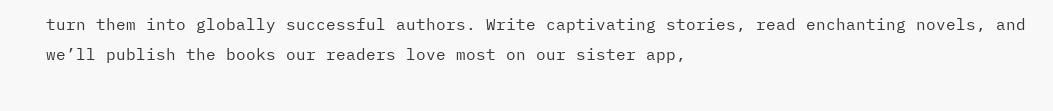turn them into globally successful authors. Write captivating stories, read enchanting novels, and we’ll publish the books our readers love most on our sister app,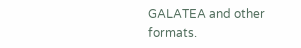GALATEA and other formats.